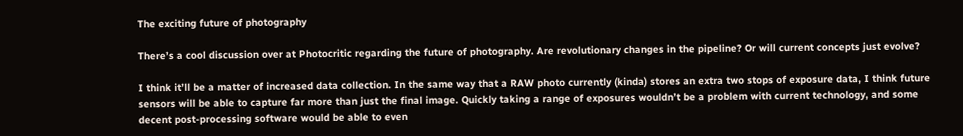The exciting future of photography

There’s a cool discussion over at Photocritic regarding the future of photography. Are revolutionary changes in the pipeline? Or will current concepts just evolve?

I think it’ll be a matter of increased data collection. In the same way that a RAW photo currently (kinda) stores an extra two stops of exposure data, I think future sensors will be able to capture far more than just the final image. Quickly taking a range of exposures wouldn’t be a problem with current technology, and some decent post-processing software would be able to even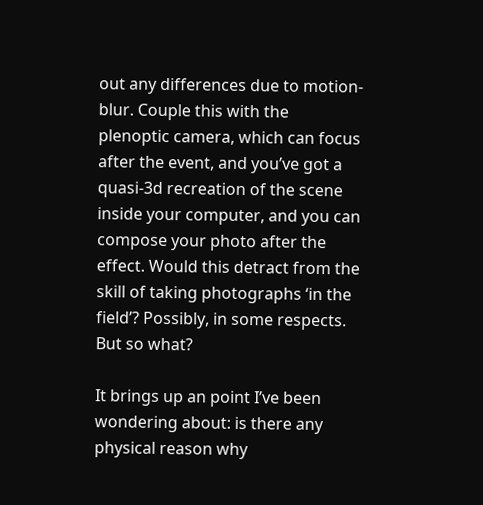out any differences due to motion-blur. Couple this with the plenoptic camera, which can focus after the event, and you’ve got a quasi-3d recreation of the scene inside your computer, and you can compose your photo after the effect. Would this detract from the skill of taking photographs ‘in the field’? Possibly, in some respects. But so what?

It brings up an point I’ve been wondering about: is there any physical reason why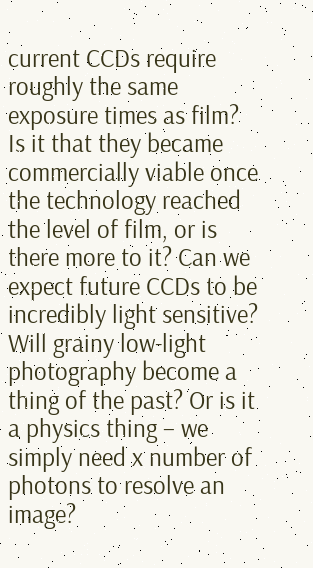current CCDs require roughly the same exposure times as film? Is it that they became commercially viable once the technology reached the level of film, or is there more to it? Can we expect future CCDs to be incredibly light sensitive? Will grainy low-light photography become a thing of the past? Or is it a physics thing – we simply need x number of photons to resolve an image?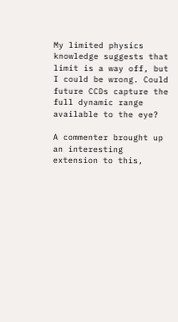My limited physics knowledge suggests that limit is a way off, but I could be wrong. Could future CCDs capture the full dynamic range available to the eye?

A commenter brought up an interesting extension to this,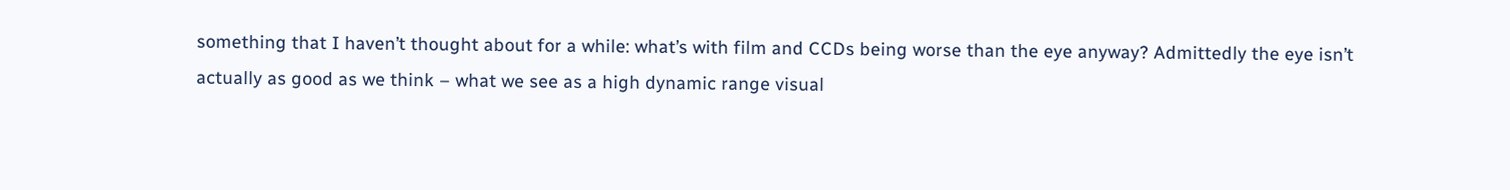something that I haven’t thought about for a while: what’s with film and CCDs being worse than the eye anyway? Admittedly the eye isn’t actually as good as we think – what we see as a high dynamic range visual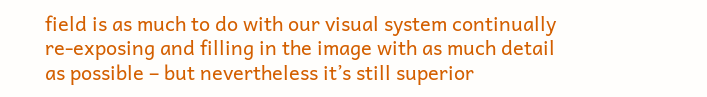field is as much to do with our visual system continually re-exposing and filling in the image with as much detail as possible – but nevertheless it’s still superior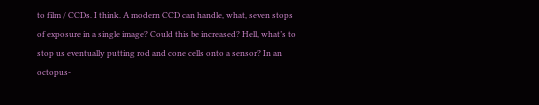to film / CCDs. I think. A modern CCD can handle, what, seven stops of exposure in a single image? Could this be increased? Hell, what’s to stop us eventually putting rod and cone cells onto a sensor? In an octopus-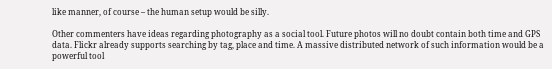like manner, of course – the human setup would be silly.

Other commenters have ideas regarding photography as a social tool. Future photos will no doubt contain both time and GPS data. Flickr already supports searching by tag, place and time. A massive distributed network of such information would be a powerful tool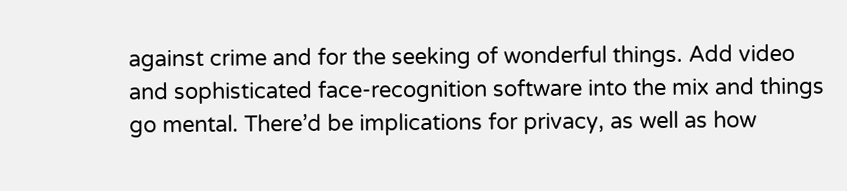against crime and for the seeking of wonderful things. Add video and sophisticated face-recognition software into the mix and things go mental. There’d be implications for privacy, as well as how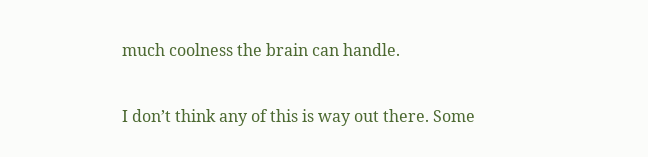much coolness the brain can handle.

I don’t think any of this is way out there. Some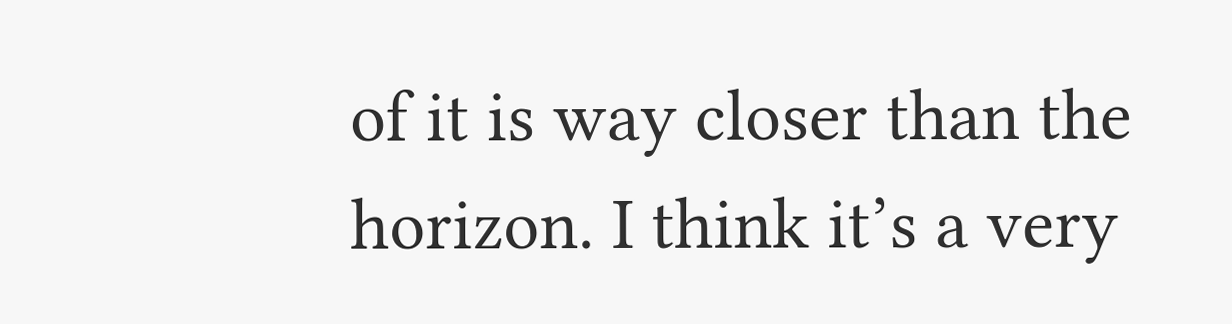of it is way closer than the horizon. I think it’s a very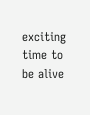exciting time to be alive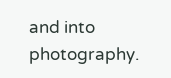and into photography.